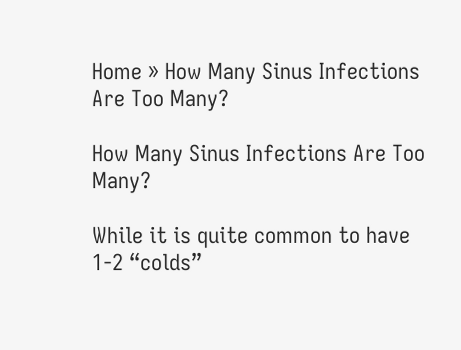Home » How Many Sinus Infections Are Too Many?

How Many Sinus Infections Are Too Many?

While it is quite common to have 1-2 “colds”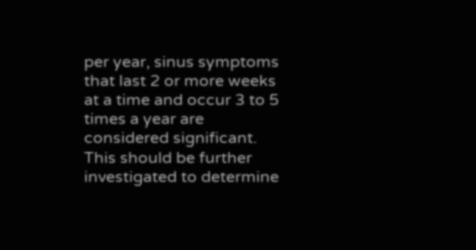per year, sinus symptoms that last 2 or more weeks at a time and occur 3 to 5 times a year are considered significant.  This should be further investigated to determine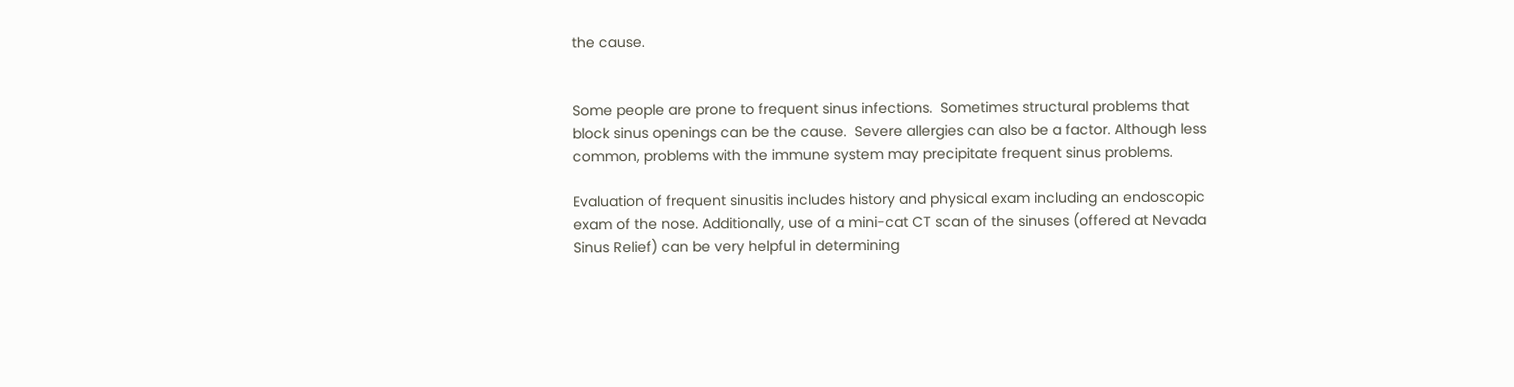the cause.


Some people are prone to frequent sinus infections.  Sometimes structural problems that block sinus openings can be the cause.  Severe allergies can also be a factor. Although less common, problems with the immune system may precipitate frequent sinus problems.

Evaluation of frequent sinusitis includes history and physical exam including an endoscopic exam of the nose. Additionally, use of a mini-cat CT scan of the sinuses (offered at Nevada Sinus Relief) can be very helpful in determining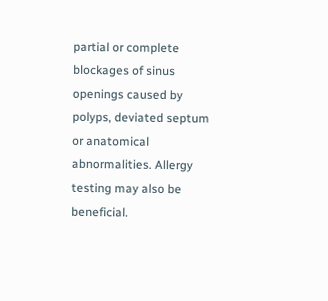partial or complete blockages of sinus openings caused by polyps, deviated septum or anatomical abnormalities. Allergy testing may also be beneficial.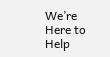We’re Here to Help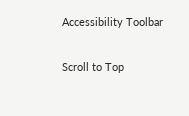Accessibility Toolbar

Scroll to Top